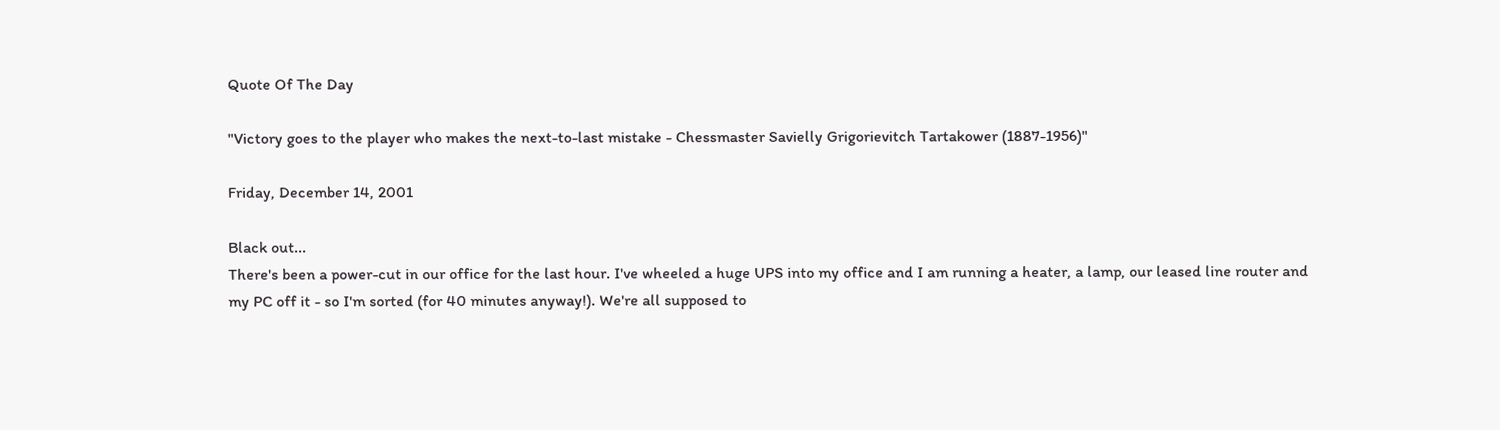Quote Of The Day

"Victory goes to the player who makes the next-to-last mistake - Chessmaster Savielly Grigorievitch Tartakower (1887-1956)"

Friday, December 14, 2001

Black out...
There's been a power-cut in our office for the last hour. I've wheeled a huge UPS into my office and I am running a heater, a lamp, our leased line router and my PC off it - so I'm sorted (for 40 minutes anyway!). We're all supposed to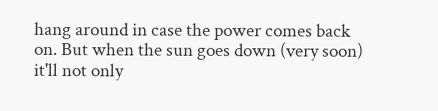hang around in case the power comes back on. But when the sun goes down (very soon) it'll not only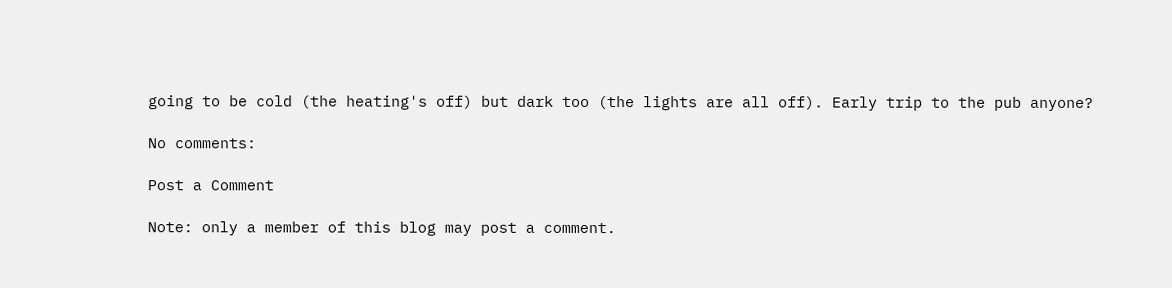going to be cold (the heating's off) but dark too (the lights are all off). Early trip to the pub anyone?

No comments:

Post a Comment

Note: only a member of this blog may post a comment.